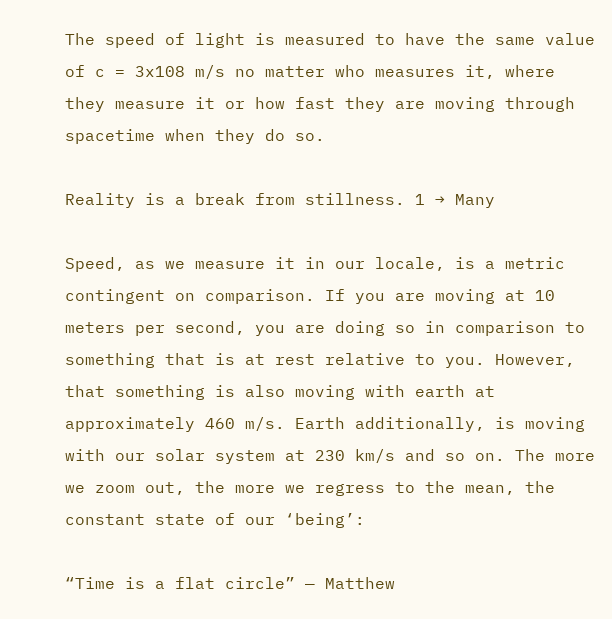The speed of light is measured to have the same value of c = 3x108 m/s no matter who measures it, where they measure it or how fast they are moving through spacetime when they do so.

Reality is a break from stillness. 1 → Many

Speed, as we measure it in our locale, is a metric contingent on comparison. If you are moving at 10 meters per second, you are doing so in comparison to something that is at rest relative to you. However, that something is also moving with earth at approximately 460 m/s. Earth additionally, is moving with our solar system at 230 km/s and so on. The more we zoom out, the more we regress to the mean, the constant state of our ‘being’:

“Time is a flat circle” — Matthew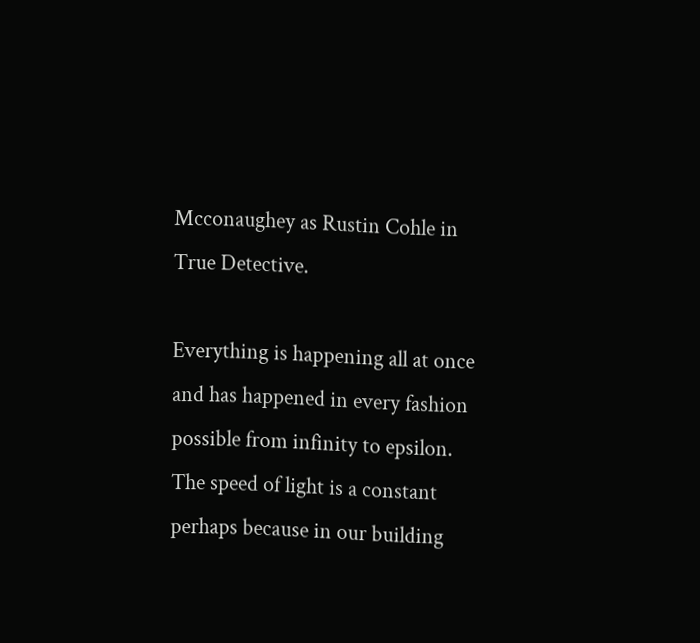Mcconaughey as Rustin Cohle in True Detective.

Everything is happening all at once and has happened in every fashion possible from infinity to epsilon. The speed of light is a constant perhaps because in our building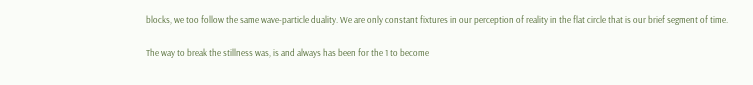blocks, we too follow the same wave-particle duality. We are only constant fixtures in our perception of reality in the flat circle that is our brief segment of time.

The way to break the stillness was, is and always has been for the 1 to become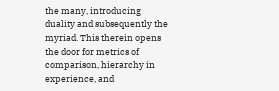the many, introducing duality and subsequently the myriad. This therein opens the door for metrics of comparison, hierarchy in experience, and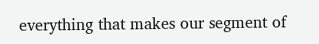everything that makes our segment of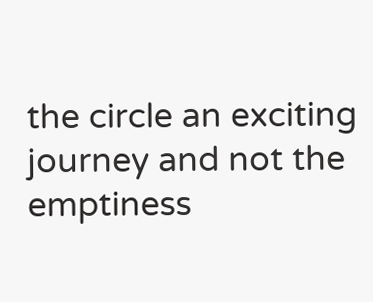the circle an exciting journey and not the emptiness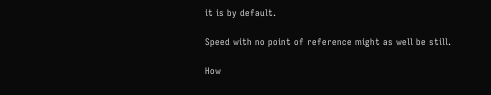it is by default.

Speed with no point of reference might as well be still.

How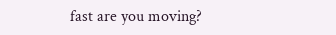fast are you moving?